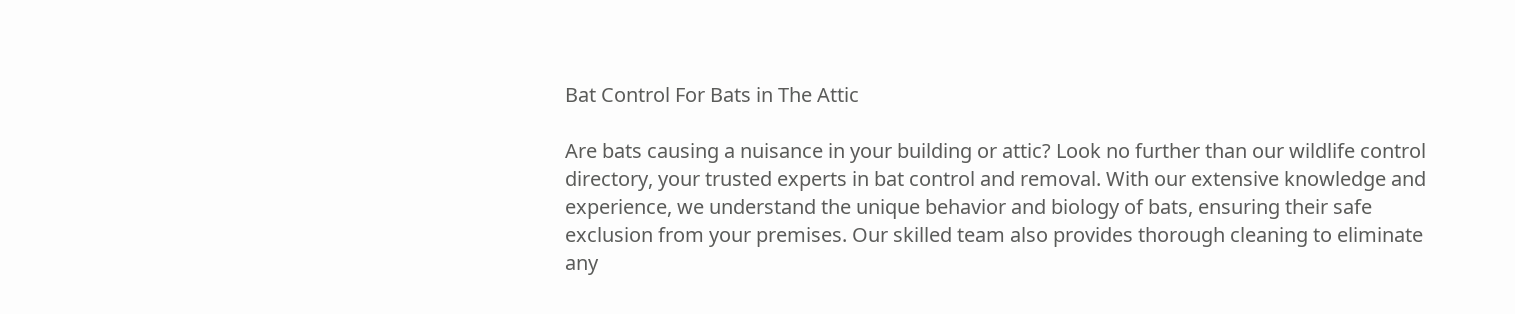Bat Control For Bats in The Attic

Are bats causing a nuisance in your building or attic? Look no further than our wildlife control directory, your trusted experts in bat control and removal. With our extensive knowledge and experience, we understand the unique behavior and biology of bats, ensuring their safe exclusion from your premises. Our skilled team also provides thorough cleaning to eliminate any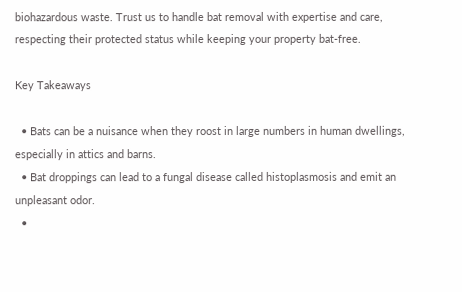biohazardous waste. Trust us to handle bat removal with expertise and care, respecting their protected status while keeping your property bat-free.

Key Takeaways

  • Bats can be a nuisance when they roost in large numbers in human dwellings, especially in attics and barns.
  • Bat droppings can lead to a fungal disease called histoplasmosis and emit an unpleasant odor.
  •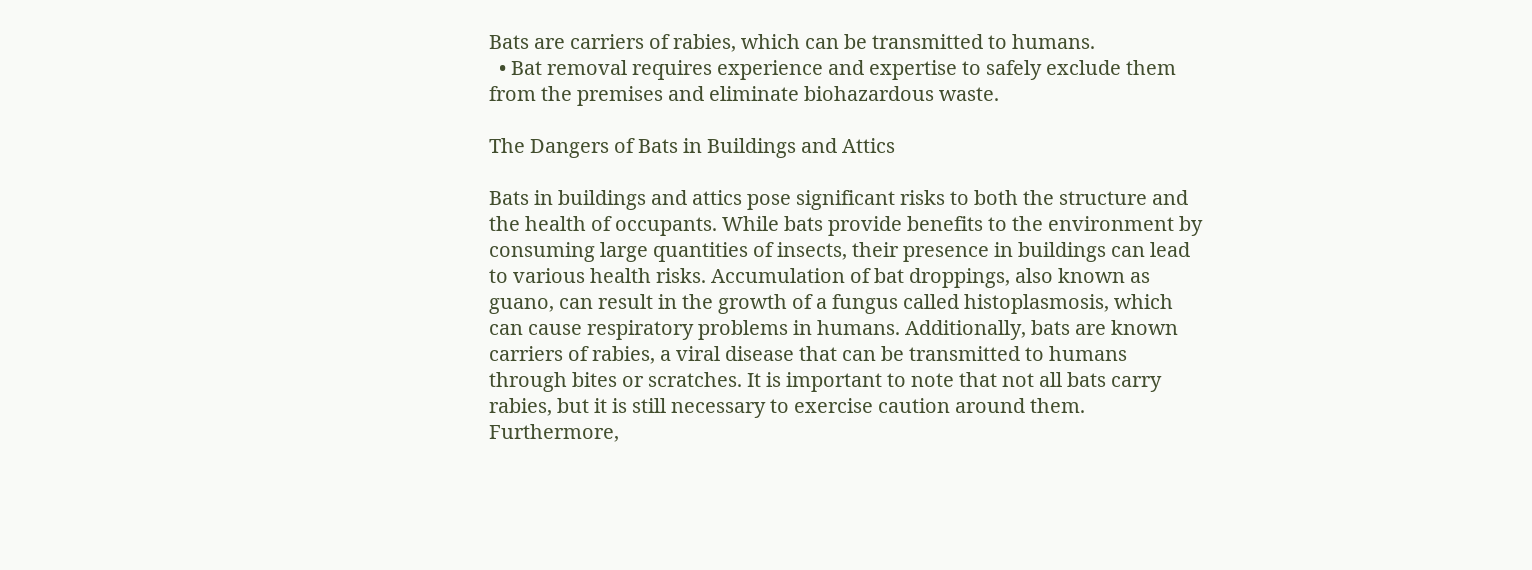Bats are carriers of rabies, which can be transmitted to humans.
  • Bat removal requires experience and expertise to safely exclude them from the premises and eliminate biohazardous waste.

The Dangers of Bats in Buildings and Attics

Bats in buildings and attics pose significant risks to both the structure and the health of occupants. While bats provide benefits to the environment by consuming large quantities of insects, their presence in buildings can lead to various health risks. Accumulation of bat droppings, also known as guano, can result in the growth of a fungus called histoplasmosis, which can cause respiratory problems in humans. Additionally, bats are known carriers of rabies, a viral disease that can be transmitted to humans through bites or scratches. It is important to note that not all bats carry rabies, but it is still necessary to exercise caution around them. Furthermore,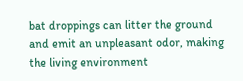bat droppings can litter the ground and emit an unpleasant odor, making the living environment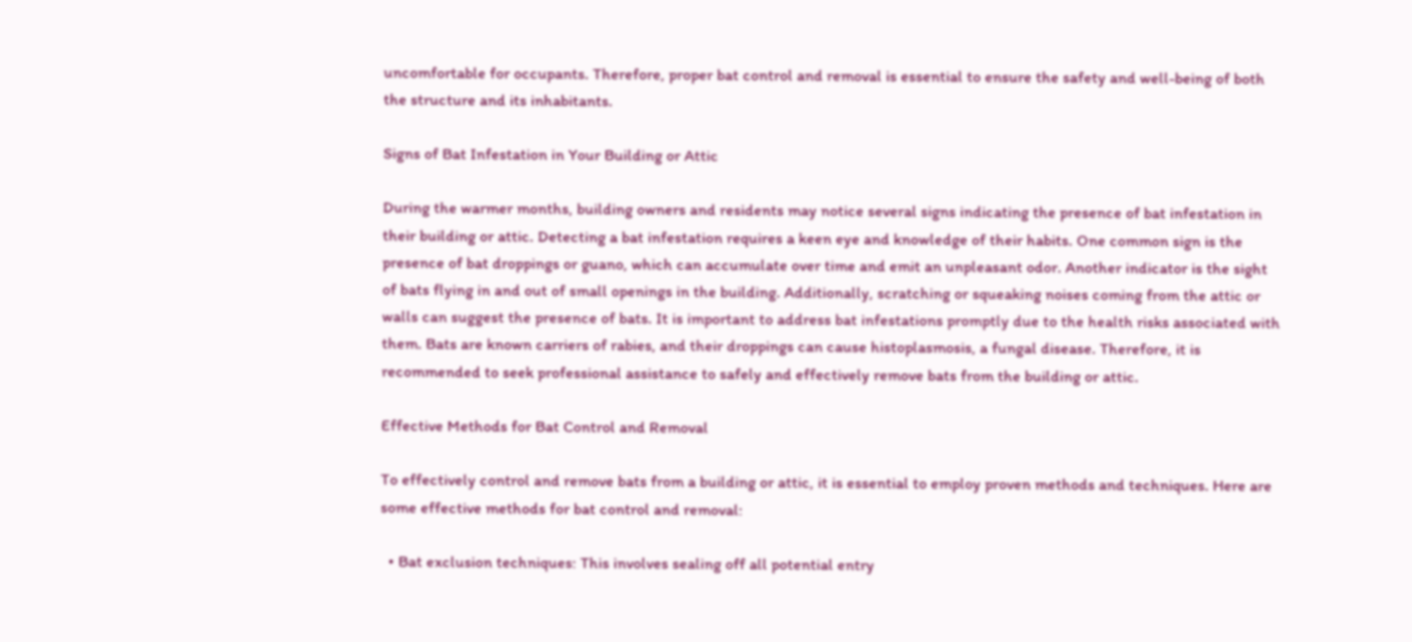uncomfortable for occupants. Therefore, proper bat control and removal is essential to ensure the safety and well-being of both the structure and its inhabitants.

Signs of Bat Infestation in Your Building or Attic

During the warmer months, building owners and residents may notice several signs indicating the presence of bat infestation in their building or attic. Detecting a bat infestation requires a keen eye and knowledge of their habits. One common sign is the presence of bat droppings or guano, which can accumulate over time and emit an unpleasant odor. Another indicator is the sight of bats flying in and out of small openings in the building. Additionally, scratching or squeaking noises coming from the attic or walls can suggest the presence of bats. It is important to address bat infestations promptly due to the health risks associated with them. Bats are known carriers of rabies, and their droppings can cause histoplasmosis, a fungal disease. Therefore, it is recommended to seek professional assistance to safely and effectively remove bats from the building or attic.

Effective Methods for Bat Control and Removal

To effectively control and remove bats from a building or attic, it is essential to employ proven methods and techniques. Here are some effective methods for bat control and removal:

  • Bat exclusion techniques: This involves sealing off all potential entry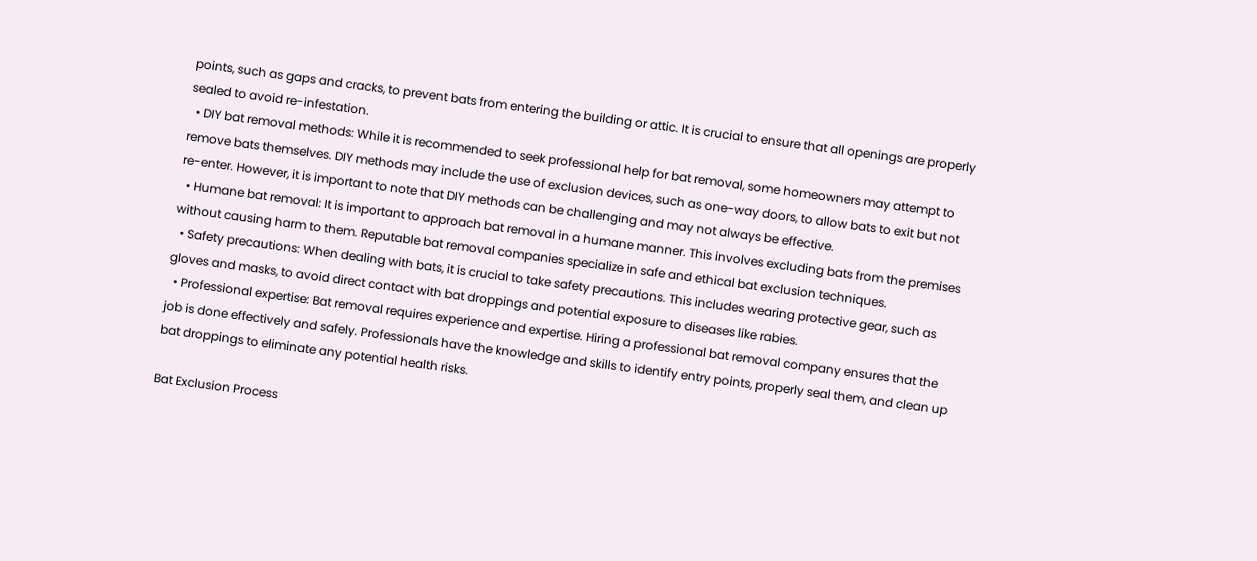points, such as gaps and cracks, to prevent bats from entering the building or attic. It is crucial to ensure that all openings are properly sealed to avoid re-infestation.
  • DIY bat removal methods: While it is recommended to seek professional help for bat removal, some homeowners may attempt to remove bats themselves. DIY methods may include the use of exclusion devices, such as one-way doors, to allow bats to exit but not re-enter. However, it is important to note that DIY methods can be challenging and may not always be effective.
  • Humane bat removal: It is important to approach bat removal in a humane manner. This involves excluding bats from the premises without causing harm to them. Reputable bat removal companies specialize in safe and ethical bat exclusion techniques.
  • Safety precautions: When dealing with bats, it is crucial to take safety precautions. This includes wearing protective gear, such as gloves and masks, to avoid direct contact with bat droppings and potential exposure to diseases like rabies.
  • Professional expertise: Bat removal requires experience and expertise. Hiring a professional bat removal company ensures that the job is done effectively and safely. Professionals have the knowledge and skills to identify entry points, properly seal them, and clean up bat droppings to eliminate any potential health risks.

Bat Exclusion Process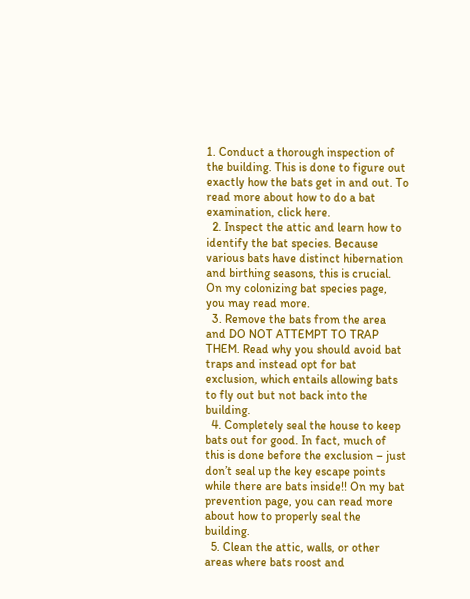1. Conduct a thorough inspection of the building. This is done to figure out exactly how the bats get in and out. To read more about how to do a bat examination, click here.
  2. Inspect the attic and learn how to identify the bat species. Because various bats have distinct hibernation and birthing seasons, this is crucial. On my colonizing bat species page, you may read more.
  3. Remove the bats from the area and DO NOT ATTEMPT TO TRAP THEM. Read why you should avoid bat traps and instead opt for bat exclusion, which entails allowing bats to fly out but not back into the building.
  4. Completely seal the house to keep bats out for good. In fact, much of this is done before the exclusion – just don’t seal up the key escape points while there are bats inside!! On my bat prevention page, you can read more about how to properly seal the building.
  5. Clean the attic, walls, or other areas where bats roost and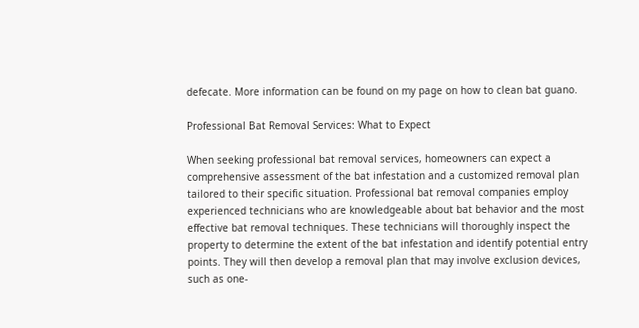defecate. More information can be found on my page on how to clean bat guano.

Professional Bat Removal Services: What to Expect

When seeking professional bat removal services, homeowners can expect a comprehensive assessment of the bat infestation and a customized removal plan tailored to their specific situation. Professional bat removal companies employ experienced technicians who are knowledgeable about bat behavior and the most effective bat removal techniques. These technicians will thoroughly inspect the property to determine the extent of the bat infestation and identify potential entry points. They will then develop a removal plan that may involve exclusion devices, such as one-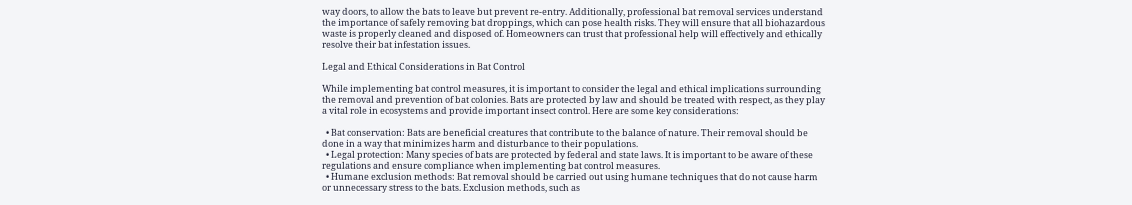way doors, to allow the bats to leave but prevent re-entry. Additionally, professional bat removal services understand the importance of safely removing bat droppings, which can pose health risks. They will ensure that all biohazardous waste is properly cleaned and disposed of. Homeowners can trust that professional help will effectively and ethically resolve their bat infestation issues.

Legal and Ethical Considerations in Bat Control

While implementing bat control measures, it is important to consider the legal and ethical implications surrounding the removal and prevention of bat colonies. Bats are protected by law and should be treated with respect, as they play a vital role in ecosystems and provide important insect control. Here are some key considerations:

  • Bat conservation: Bats are beneficial creatures that contribute to the balance of nature. Their removal should be done in a way that minimizes harm and disturbance to their populations.
  • Legal protection: Many species of bats are protected by federal and state laws. It is important to be aware of these regulations and ensure compliance when implementing bat control measures.
  • Humane exclusion methods: Bat removal should be carried out using humane techniques that do not cause harm or unnecessary stress to the bats. Exclusion methods, such as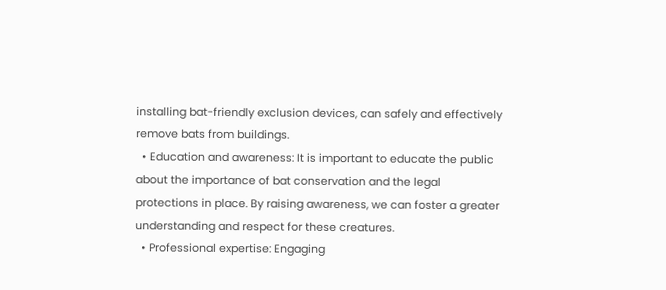installing bat-friendly exclusion devices, can safely and effectively remove bats from buildings.
  • Education and awareness: It is important to educate the public about the importance of bat conservation and the legal protections in place. By raising awareness, we can foster a greater understanding and respect for these creatures.
  • Professional expertise: Engaging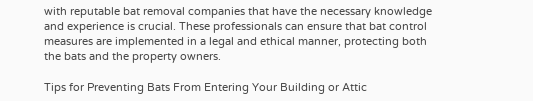with reputable bat removal companies that have the necessary knowledge and experience is crucial. These professionals can ensure that bat control measures are implemented in a legal and ethical manner, protecting both the bats and the property owners.

Tips for Preventing Bats From Entering Your Building or Attic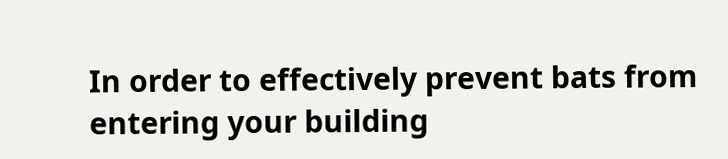In order to effectively prevent bats from entering your building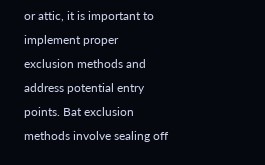or attic, it is important to implement proper exclusion methods and address potential entry points. Bat exclusion methods involve sealing off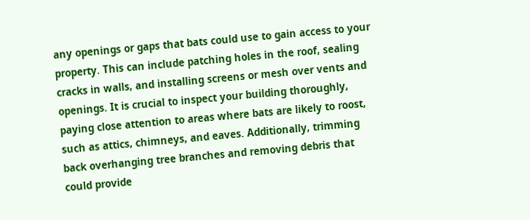any openings or gaps that bats could use to gain access to your property. This can include patching holes in the roof, sealing cracks in walls, and installing screens or mesh over vents and openings. It is crucial to inspect your building thoroughly, paying close attention to areas where bats are likely to roost, such as attics, chimneys, and eaves. Additionally, trimming back overhanging tree branches and removing debris that could provide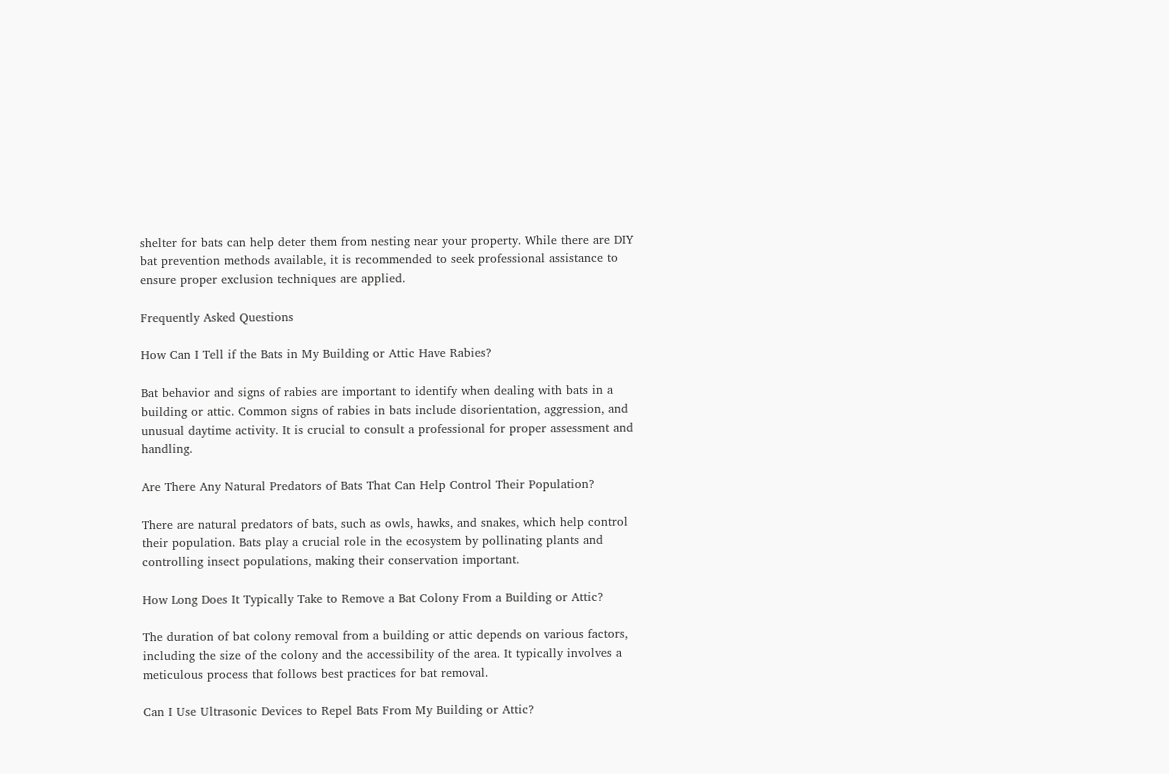shelter for bats can help deter them from nesting near your property. While there are DIY bat prevention methods available, it is recommended to seek professional assistance to ensure proper exclusion techniques are applied.

Frequently Asked Questions

How Can I Tell if the Bats in My Building or Attic Have Rabies?

Bat behavior and signs of rabies are important to identify when dealing with bats in a building or attic. Common signs of rabies in bats include disorientation, aggression, and unusual daytime activity. It is crucial to consult a professional for proper assessment and handling.

Are There Any Natural Predators of Bats That Can Help Control Their Population?

There are natural predators of bats, such as owls, hawks, and snakes, which help control their population. Bats play a crucial role in the ecosystem by pollinating plants and controlling insect populations, making their conservation important.

How Long Does It Typically Take to Remove a Bat Colony From a Building or Attic?

The duration of bat colony removal from a building or attic depends on various factors, including the size of the colony and the accessibility of the area. It typically involves a meticulous process that follows best practices for bat removal.

Can I Use Ultrasonic Devices to Repel Bats From My Building or Attic?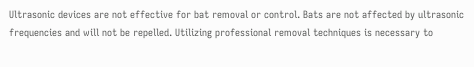Ultrasonic devices are not effective for bat removal or control. Bats are not affected by ultrasonic frequencies and will not be repelled. Utilizing professional removal techniques is necessary to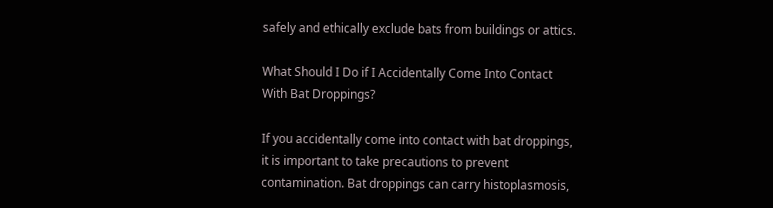safely and ethically exclude bats from buildings or attics.

What Should I Do if I Accidentally Come Into Contact With Bat Droppings?

If you accidentally come into contact with bat droppings, it is important to take precautions to prevent contamination. Bat droppings can carry histoplasmosis,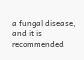a fungal disease, and it is recommended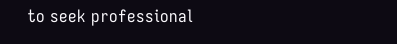to seek professional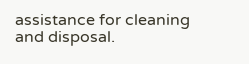assistance for cleaning and disposal.